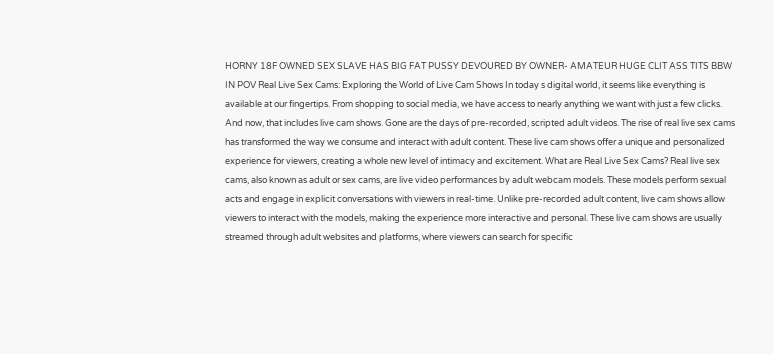HORNY 18F OWNED SEX SLAVE HAS BIG FAT PUSSY DEVOURED BY OWNER- AMATEUR HUGE CLIT ASS TITS BBW IN POV Real Live Sex Cams: Exploring the World of Live Cam Shows In today s digital world, it seems like everything is available at our fingertips. From shopping to social media, we have access to nearly anything we want with just a few clicks. And now, that includes live cam shows. Gone are the days of pre-recorded, scripted adult videos. The rise of real live sex cams has transformed the way we consume and interact with adult content. These live cam shows offer a unique and personalized experience for viewers, creating a whole new level of intimacy and excitement. What are Real Live Sex Cams? Real live sex cams, also known as adult or sex cams, are live video performances by adult webcam models. These models perform sexual acts and engage in explicit conversations with viewers in real-time. Unlike pre-recorded adult content, live cam shows allow viewers to interact with the models, making the experience more interactive and personal. These live cam shows are usually streamed through adult websites and platforms, where viewers can search for specific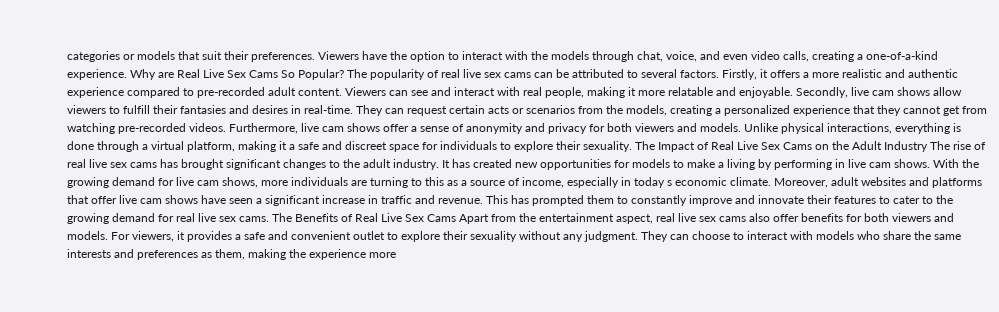categories or models that suit their preferences. Viewers have the option to interact with the models through chat, voice, and even video calls, creating a one-of-a-kind experience. Why are Real Live Sex Cams So Popular? The popularity of real live sex cams can be attributed to several factors. Firstly, it offers a more realistic and authentic experience compared to pre-recorded adult content. Viewers can see and interact with real people, making it more relatable and enjoyable. Secondly, live cam shows allow viewers to fulfill their fantasies and desires in real-time. They can request certain acts or scenarios from the models, creating a personalized experience that they cannot get from watching pre-recorded videos. Furthermore, live cam shows offer a sense of anonymity and privacy for both viewers and models. Unlike physical interactions, everything is done through a virtual platform, making it a safe and discreet space for individuals to explore their sexuality. The Impact of Real Live Sex Cams on the Adult Industry The rise of real live sex cams has brought significant changes to the adult industry. It has created new opportunities for models to make a living by performing in live cam shows. With the growing demand for live cam shows, more individuals are turning to this as a source of income, especially in today s economic climate. Moreover, adult websites and platforms that offer live cam shows have seen a significant increase in traffic and revenue. This has prompted them to constantly improve and innovate their features to cater to the growing demand for real live sex cams. The Benefits of Real Live Sex Cams Apart from the entertainment aspect, real live sex cams also offer benefits for both viewers and models. For viewers, it provides a safe and convenient outlet to explore their sexuality without any judgment. They can choose to interact with models who share the same interests and preferences as them, making the experience more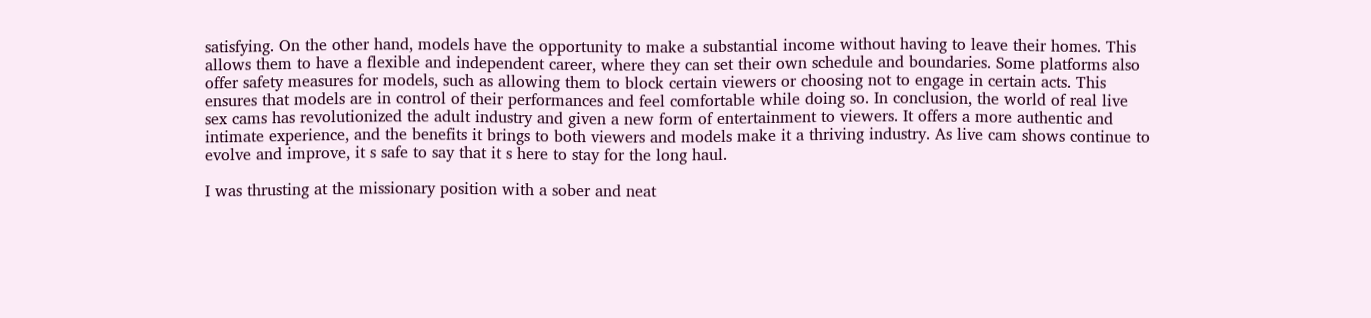satisfying. On the other hand, models have the opportunity to make a substantial income without having to leave their homes. This allows them to have a flexible and independent career, where they can set their own schedule and boundaries. Some platforms also offer safety measures for models, such as allowing them to block certain viewers or choosing not to engage in certain acts. This ensures that models are in control of their performances and feel comfortable while doing so. In conclusion, the world of real live sex cams has revolutionized the adult industry and given a new form of entertainment to viewers. It offers a more authentic and intimate experience, and the benefits it brings to both viewers and models make it a thriving industry. As live cam shows continue to evolve and improve, it s safe to say that it s here to stay for the long haul.

I was thrusting at the missionary position with a sober and neat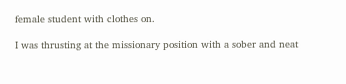female student with clothes on.

I was thrusting at the missionary position with a sober and neat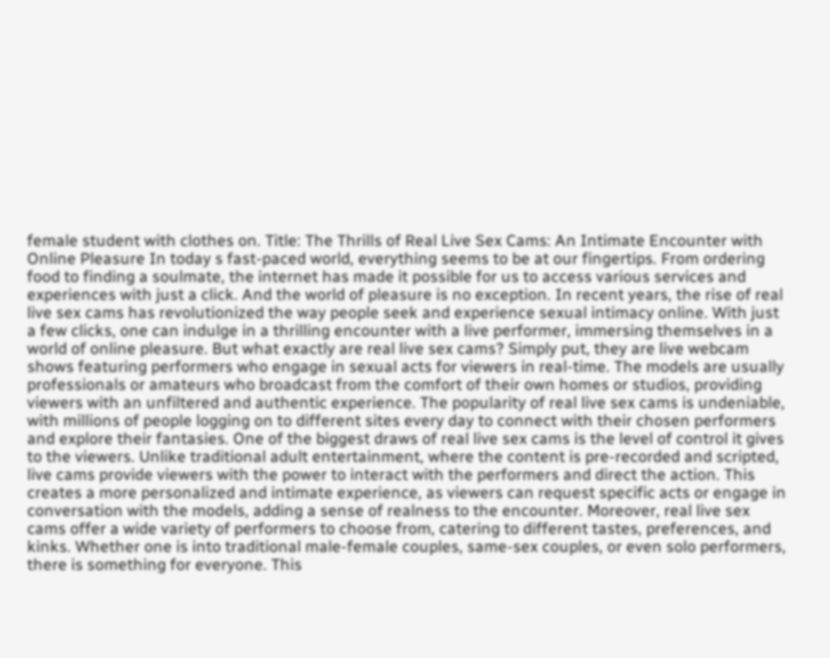female student with clothes on. Title: The Thrills of Real Live Sex Cams: An Intimate Encounter with Online Pleasure In today s fast-paced world, everything seems to be at our fingertips. From ordering food to finding a soulmate, the internet has made it possible for us to access various services and experiences with just a click. And the world of pleasure is no exception. In recent years, the rise of real live sex cams has revolutionized the way people seek and experience sexual intimacy online. With just a few clicks, one can indulge in a thrilling encounter with a live performer, immersing themselves in a world of online pleasure. But what exactly are real live sex cams? Simply put, they are live webcam shows featuring performers who engage in sexual acts for viewers in real-time. The models are usually professionals or amateurs who broadcast from the comfort of their own homes or studios, providing viewers with an unfiltered and authentic experience. The popularity of real live sex cams is undeniable, with millions of people logging on to different sites every day to connect with their chosen performers and explore their fantasies. One of the biggest draws of real live sex cams is the level of control it gives to the viewers. Unlike traditional adult entertainment, where the content is pre-recorded and scripted, live cams provide viewers with the power to interact with the performers and direct the action. This creates a more personalized and intimate experience, as viewers can request specific acts or engage in conversation with the models, adding a sense of realness to the encounter. Moreover, real live sex cams offer a wide variety of performers to choose from, catering to different tastes, preferences, and kinks. Whether one is into traditional male-female couples, same-sex couples, or even solo performers, there is something for everyone. This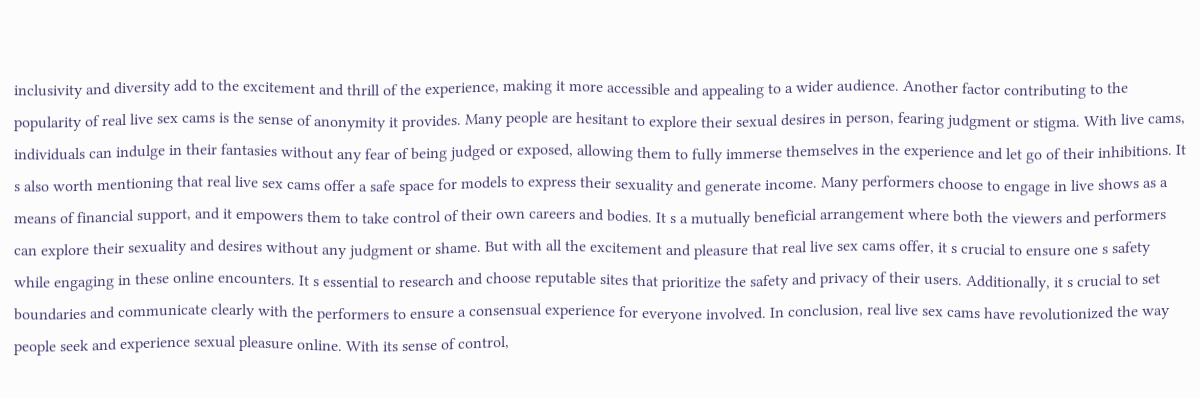inclusivity and diversity add to the excitement and thrill of the experience, making it more accessible and appealing to a wider audience. Another factor contributing to the popularity of real live sex cams is the sense of anonymity it provides. Many people are hesitant to explore their sexual desires in person, fearing judgment or stigma. With live cams, individuals can indulge in their fantasies without any fear of being judged or exposed, allowing them to fully immerse themselves in the experience and let go of their inhibitions. It s also worth mentioning that real live sex cams offer a safe space for models to express their sexuality and generate income. Many performers choose to engage in live shows as a means of financial support, and it empowers them to take control of their own careers and bodies. It s a mutually beneficial arrangement where both the viewers and performers can explore their sexuality and desires without any judgment or shame. But with all the excitement and pleasure that real live sex cams offer, it s crucial to ensure one s safety while engaging in these online encounters. It s essential to research and choose reputable sites that prioritize the safety and privacy of their users. Additionally, it s crucial to set boundaries and communicate clearly with the performers to ensure a consensual experience for everyone involved. In conclusion, real live sex cams have revolutionized the way people seek and experience sexual pleasure online. With its sense of control,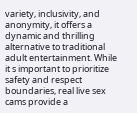variety, inclusivity, and anonymity, it offers a dynamic and thrilling alternative to traditional adult entertainment. While it s important to prioritize safety and respect boundaries, real live sex cams provide a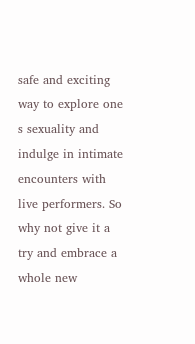safe and exciting way to explore one s sexuality and indulge in intimate encounters with live performers. So why not give it a try and embrace a whole new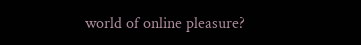world of online pleasure?